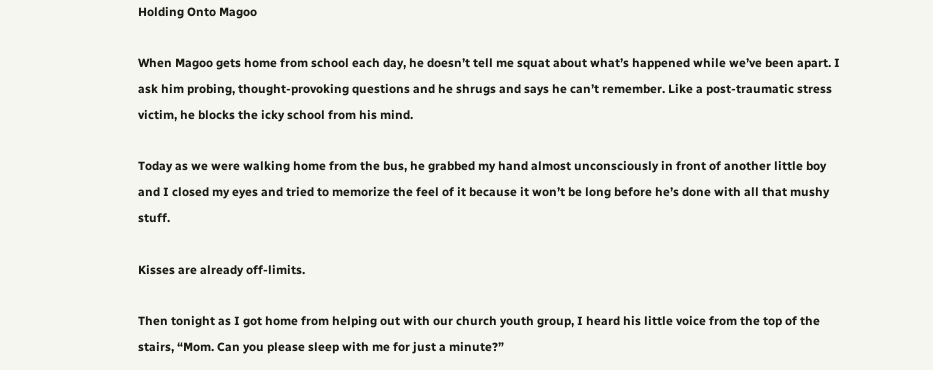Holding Onto Magoo

When Magoo gets home from school each day, he doesn’t tell me squat about what’s happened while we’ve been apart. I ask him probing, thought-provoking questions and he shrugs and says he can’t remember. Like a post-traumatic stress victim, he blocks the icky school from his mind.

Today as we were walking home from the bus, he grabbed my hand almost unconsciously in front of another little boy and I closed my eyes and tried to memorize the feel of it because it won’t be long before he’s done with all that mushy stuff.

Kisses are already off-limits.

Then tonight as I got home from helping out with our church youth group, I heard his little voice from the top of the stairs, “Mom. Can you please sleep with me for just a minute?”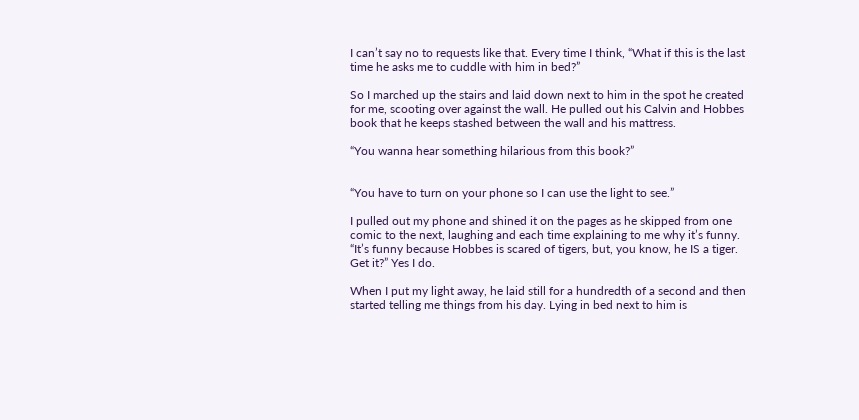I can’t say no to requests like that. Every time I think, “What if this is the last time he asks me to cuddle with him in bed?”

So I marched up the stairs and laid down next to him in the spot he created for me, scooting over against the wall. He pulled out his Calvin and Hobbes book that he keeps stashed between the wall and his mattress.

“You wanna hear something hilarious from this book?”


“You have to turn on your phone so I can use the light to see.”

I pulled out my phone and shined it on the pages as he skipped from one comic to the next, laughing and each time explaining to me why it’s funny. “It’s funny because Hobbes is scared of tigers, but, you know, he IS a tiger. Get it?” Yes I do.

When I put my light away, he laid still for a hundredth of a second and then started telling me things from his day. Lying in bed next to him is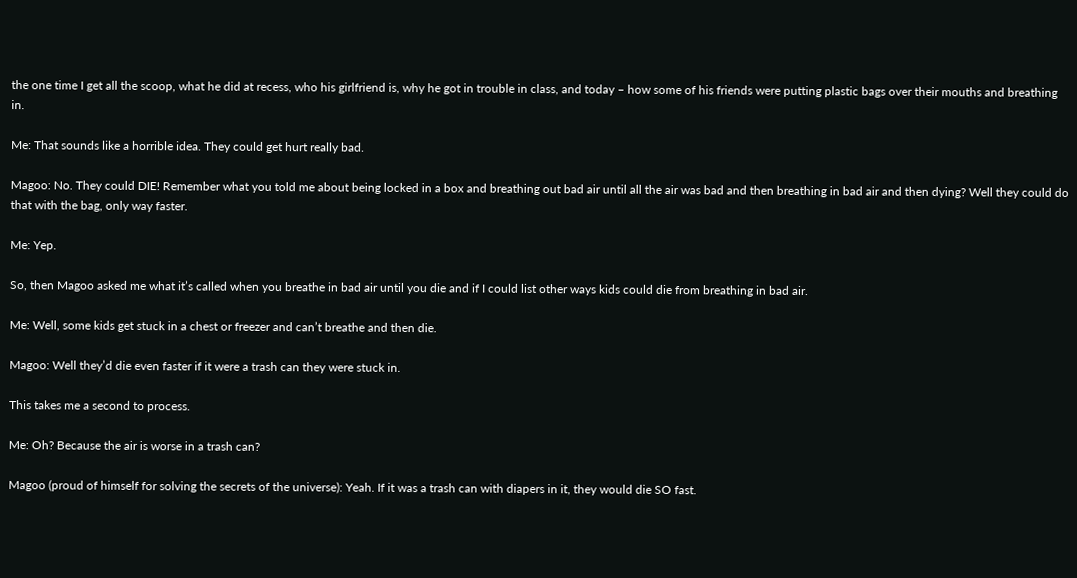the one time I get all the scoop, what he did at recess, who his girlfriend is, why he got in trouble in class, and today – how some of his friends were putting plastic bags over their mouths and breathing in.

Me: That sounds like a horrible idea. They could get hurt really bad.

Magoo: No. They could DIE! Remember what you told me about being locked in a box and breathing out bad air until all the air was bad and then breathing in bad air and then dying? Well they could do that with the bag, only way faster.

Me: Yep.

So, then Magoo asked me what it’s called when you breathe in bad air until you die and if I could list other ways kids could die from breathing in bad air.

Me: Well, some kids get stuck in a chest or freezer and can’t breathe and then die.

Magoo: Well they’d die even faster if it were a trash can they were stuck in.

This takes me a second to process.

Me: Oh? Because the air is worse in a trash can?

Magoo (proud of himself for solving the secrets of the universe): Yeah. If it was a trash can with diapers in it, they would die SO fast.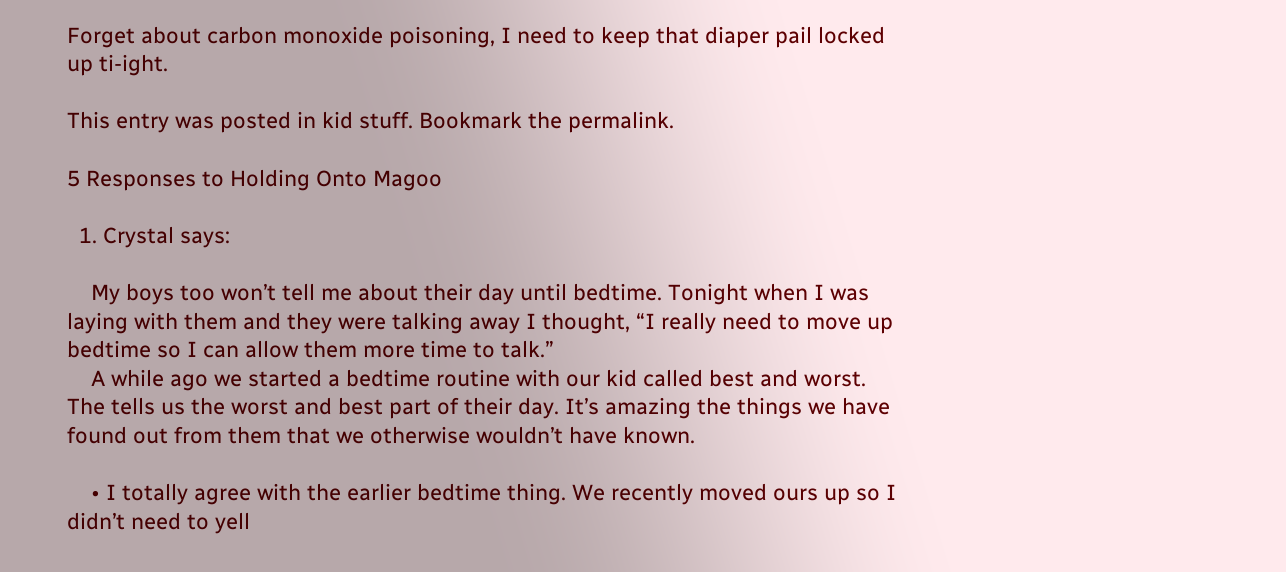Forget about carbon monoxide poisoning, I need to keep that diaper pail locked up ti-ight.

This entry was posted in kid stuff. Bookmark the permalink.

5 Responses to Holding Onto Magoo

  1. Crystal says:

    My boys too won’t tell me about their day until bedtime. Tonight when I was laying with them and they were talking away I thought, “I really need to move up bedtime so I can allow them more time to talk.”
    A while ago we started a bedtime routine with our kid called best and worst. The tells us the worst and best part of their day. It’s amazing the things we have found out from them that we otherwise wouldn’t have known.

    • I totally agree with the earlier bedtime thing. We recently moved ours up so I didn’t need to yell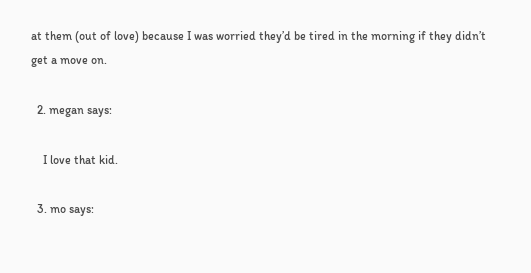at them (out of love) because I was worried they’d be tired in the morning if they didn’t get a move on.

  2. megan says:

    I love that kid.

  3. mo says: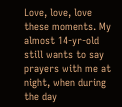Love, love, love these moments. My almost 14-yr-old still wants to say prayers with me at night, when during the day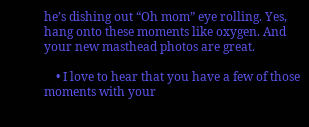he’s dishing out “Oh mom” eye rolling. Yes, hang onto these moments like oxygen. And your new masthead photos are great.

    • I love to hear that you have a few of those moments with your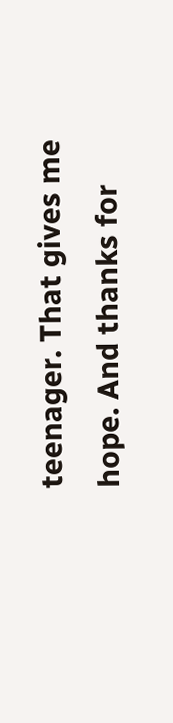teenager. That gives me hope. And thanks for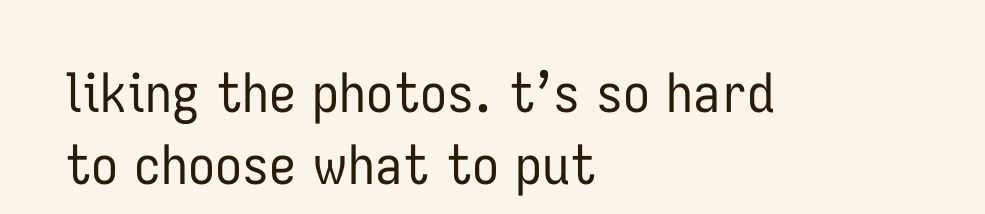liking the photos. t’s so hard to choose what to put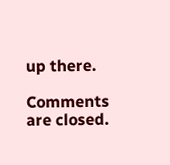up there.

Comments are closed.